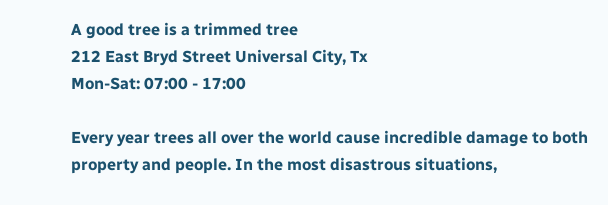A good tree is a trimmed tree
212 East Bryd Street Universal City, Tx
Mon-Sat: 07:00 - 17:00

Every year trees all over the world cause incredible damage to both property and people. In the most disastrous situations,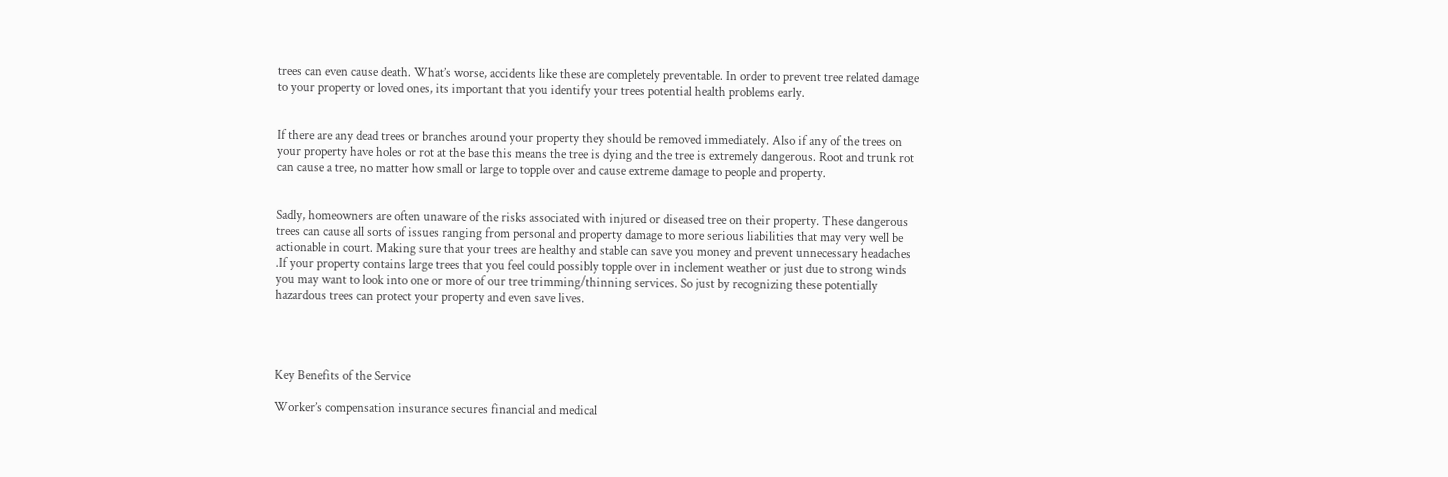trees can even cause death. What’s worse, accidents like these are completely preventable. In order to prevent tree related damage to your property or loved ones, its important that you identify your trees potential health problems early.


If there are any dead trees or branches around your property they should be removed immediately. Also if any of the trees on your property have holes or rot at the base this means the tree is dying and the tree is extremely dangerous. Root and trunk rot can cause a tree, no matter how small or large to topple over and cause extreme damage to people and property.


Sadly, homeowners are often unaware of the risks associated with injured or diseased tree on their property. These dangerous trees can cause all sorts of issues ranging from personal and property damage to more serious liabilities that may very well be actionable in court. Making sure that your trees are healthy and stable can save you money and prevent unnecessary headaches .If your property contains large trees that you feel could possibly topple over in inclement weather or just due to strong winds you may want to look into one or more of our tree trimming/thinning services. So just by recognizing these potentially hazardous trees can protect your property and even save lives.




Key Benefits of the Service

Worker’s compensation insurance secures financial and medical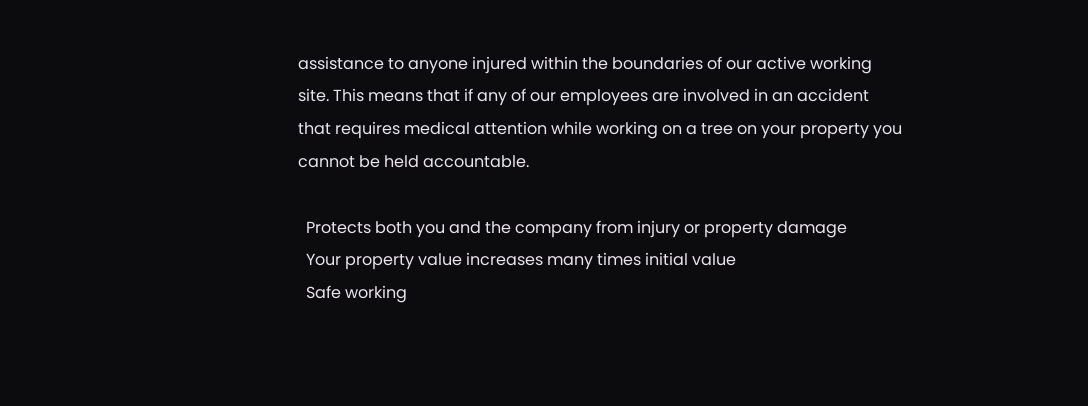assistance to anyone injured within the boundaries of our active working site. This means that if any of our employees are involved in an accident that requires medical attention while working on a tree on your property you cannot be held accountable.

  Protects both you and the company from injury or property damage
  Your property value increases many times initial value
  Safe working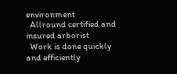environment
  Allround certified and insured arborist
  Work is done quickly and efficiently